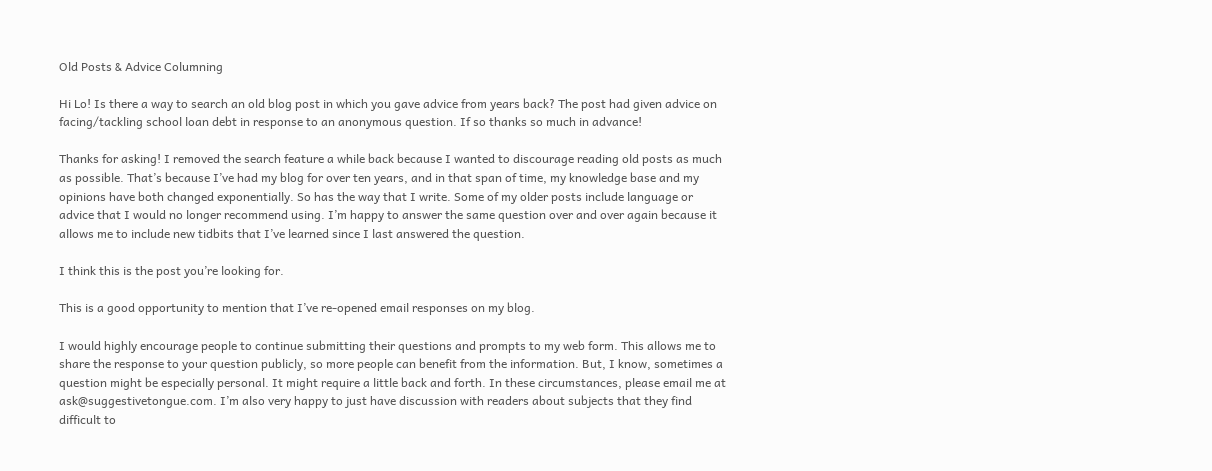Old Posts & Advice Columning

Hi Lo! Is there a way to search an old blog post in which you gave advice from years back? The post had given advice on facing/tackling school loan debt in response to an anonymous question. If so thanks so much in advance!

Thanks for asking! I removed the search feature a while back because I wanted to discourage reading old posts as much as possible. That’s because I’ve had my blog for over ten years, and in that span of time, my knowledge base and my opinions have both changed exponentially. So has the way that I write. Some of my older posts include language or advice that I would no longer recommend using. I’m happy to answer the same question over and over again because it allows me to include new tidbits that I’ve learned since I last answered the question.

I think this is the post you’re looking for.

This is a good opportunity to mention that I’ve re-opened email responses on my blog.

I would highly encourage people to continue submitting their questions and prompts to my web form. This allows me to share the response to your question publicly, so more people can benefit from the information. But, I know, sometimes a question might be especially personal. It might require a little back and forth. In these circumstances, please email me at ask@suggestivetongue.com. I’m also very happy to just have discussion with readers about subjects that they find difficult to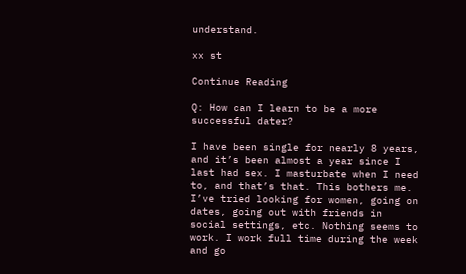understand.

xx st

Continue Reading

Q: How can I learn to be a more successful dater?

I have been single for nearly 8 years, and it’s been almost a year since I last had sex. I masturbate when I need to, and that’s that. This bothers me. I’ve tried looking for women, going on dates, going out with friends in social settings, etc. Nothing seems to work. I work full time during the week and go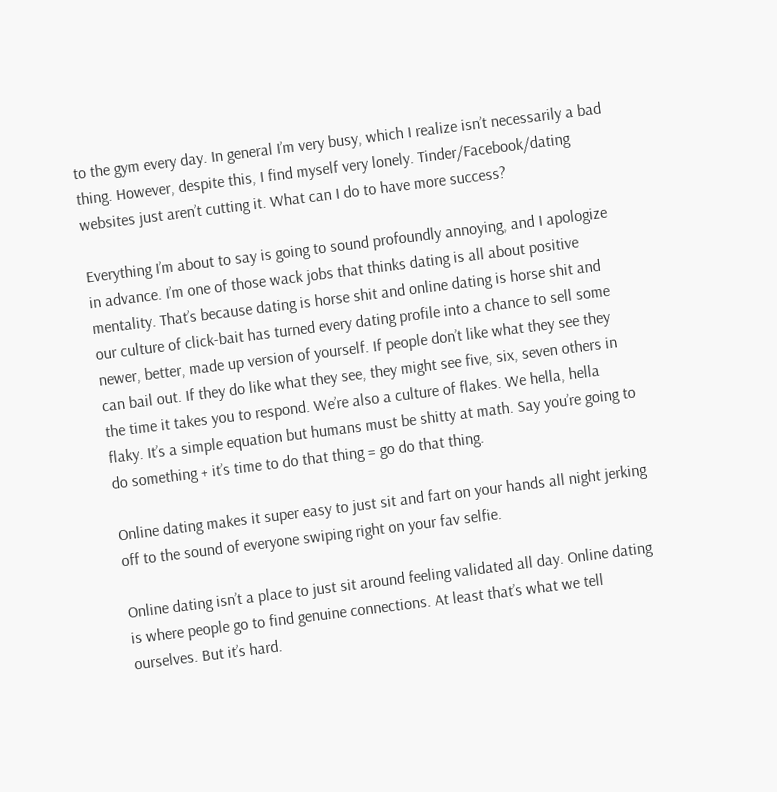to the gym every day. In general I’m very busy, which I realize isn’t necessarily a bad thing. However, despite this, I find myself very lonely. Tinder/Facebook/dating websites just aren’t cutting it. What can I do to have more success?

Everything I’m about to say is going to sound profoundly annoying, and I apologize in advance. I’m one of those wack jobs that thinks dating is all about positive mentality. That’s because dating is horse shit and online dating is horse shit and our culture of click-bait has turned every dating profile into a chance to sell some newer, better, made up version of yourself. If people don’t like what they see they can bail out. If they do like what they see, they might see five, six, seven others in the time it takes you to respond. We’re also a culture of flakes. We hella, hella flaky. It’s a simple equation but humans must be shitty at math. Say you’re going to do something + it’s time to do that thing = go do that thing.

Online dating makes it super easy to just sit and fart on your hands all night jerking off to the sound of everyone swiping right on your fav selfie.

Online dating isn’t a place to just sit around feeling validated all day. Online dating is where people go to find genuine connections. At least that’s what we tell ourselves. But it’s hard.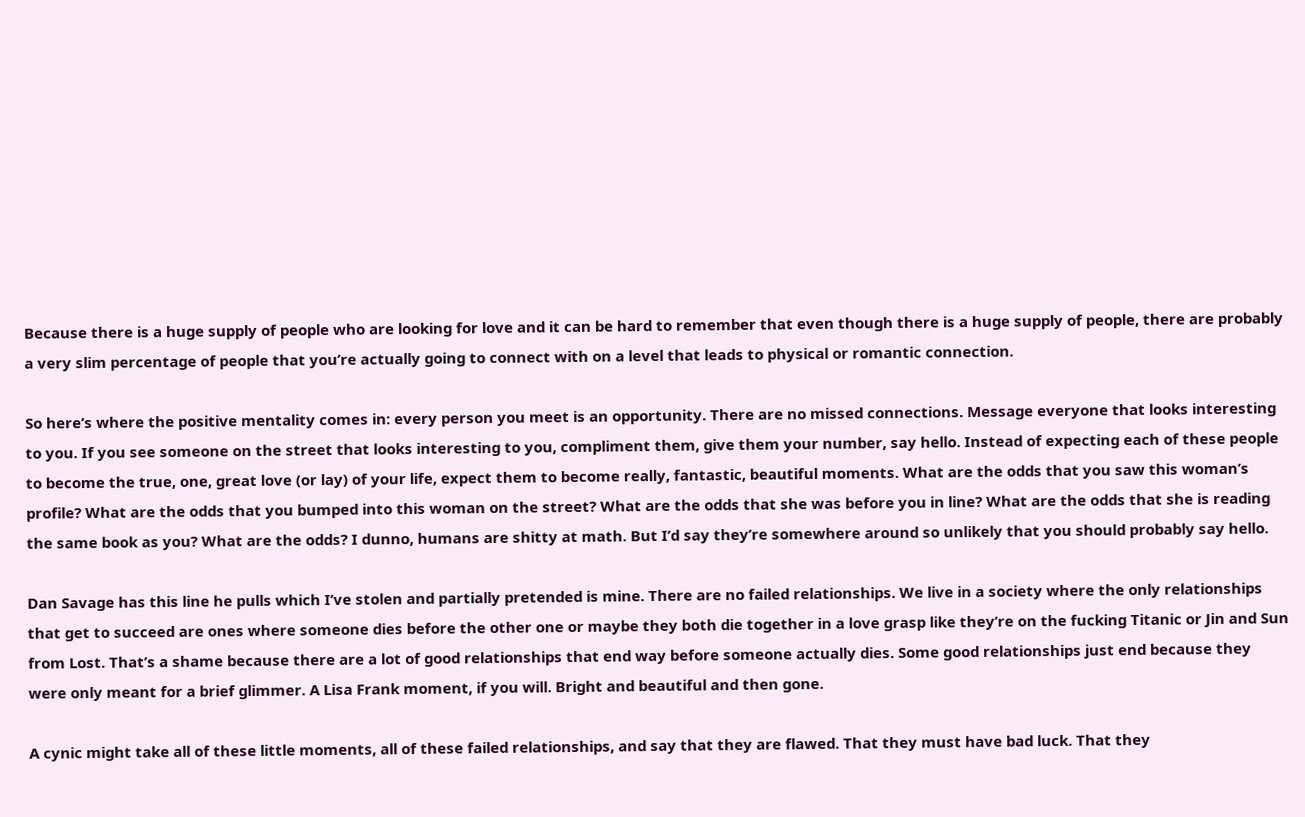Because there is a huge supply of people who are looking for love and it can be hard to remember that even though there is a huge supply of people, there are probably a very slim percentage of people that you’re actually going to connect with on a level that leads to physical or romantic connection.

So here’s where the positive mentality comes in: every person you meet is an opportunity. There are no missed connections. Message everyone that looks interesting to you. If you see someone on the street that looks interesting to you, compliment them, give them your number, say hello. Instead of expecting each of these people to become the true, one, great love (or lay) of your life, expect them to become really, fantastic, beautiful moments. What are the odds that you saw this woman’s profile? What are the odds that you bumped into this woman on the street? What are the odds that she was before you in line? What are the odds that she is reading the same book as you? What are the odds? I dunno, humans are shitty at math. But I’d say they’re somewhere around so unlikely that you should probably say hello.

Dan Savage has this line he pulls which I’ve stolen and partially pretended is mine. There are no failed relationships. We live in a society where the only relationships that get to succeed are ones where someone dies before the other one or maybe they both die together in a love grasp like they’re on the fucking Titanic or Jin and Sun from Lost. That’s a shame because there are a lot of good relationships that end way before someone actually dies. Some good relationships just end because they were only meant for a brief glimmer. A Lisa Frank moment, if you will. Bright and beautiful and then gone.

A cynic might take all of these little moments, all of these failed relationships, and say that they are flawed. That they must have bad luck. That they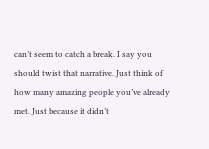can’t seem to catch a break. I say you should twist that narrative. Just think of how many amazing people you’ve already met. Just because it didn’t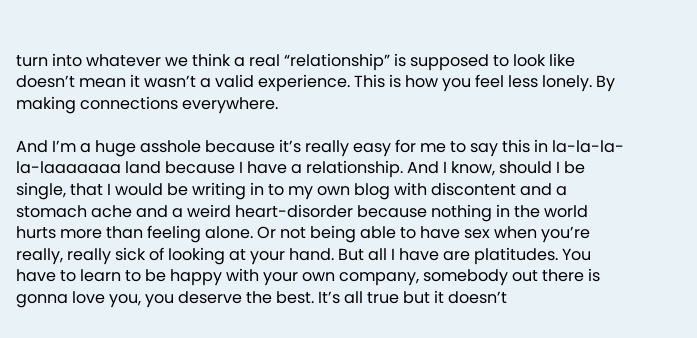turn into whatever we think a real “relationship” is supposed to look like doesn’t mean it wasn’t a valid experience. This is how you feel less lonely. By making connections everywhere.

And I’m a huge asshole because it’s really easy for me to say this in la-la-la-la-laaaaaaa land because I have a relationship. And I know, should I be single, that I would be writing in to my own blog with discontent and a stomach ache and a weird heart-disorder because nothing in the world hurts more than feeling alone. Or not being able to have sex when you’re really, really sick of looking at your hand. But all I have are platitudes. You have to learn to be happy with your own company, somebody out there is gonna love you, you deserve the best. It’s all true but it doesn’t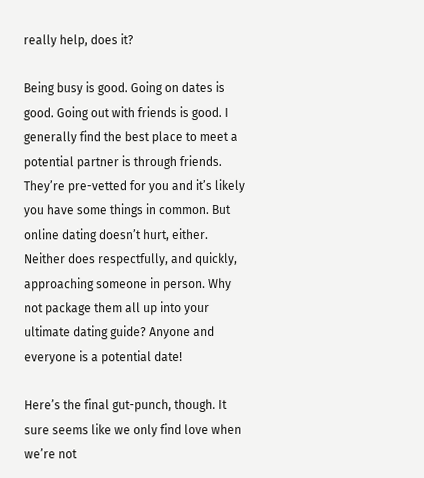really help, does it?

Being busy is good. Going on dates is good. Going out with friends is good. I generally find the best place to meet a potential partner is through friends. They’re pre-vetted for you and it’s likely you have some things in common. But online dating doesn’t hurt, either. Neither does respectfully, and quickly, approaching someone in person. Why not package them all up into your ultimate dating guide? Anyone and everyone is a potential date!

Here’s the final gut-punch, though. It sure seems like we only find love when we’re not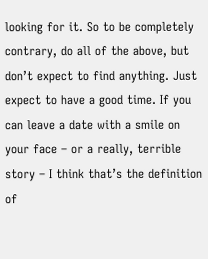looking for it. So to be completely contrary, do all of the above, but don’t expect to find anything. Just expect to have a good time. If you can leave a date with a smile on your face – or a really, terrible story – I think that’s the definition of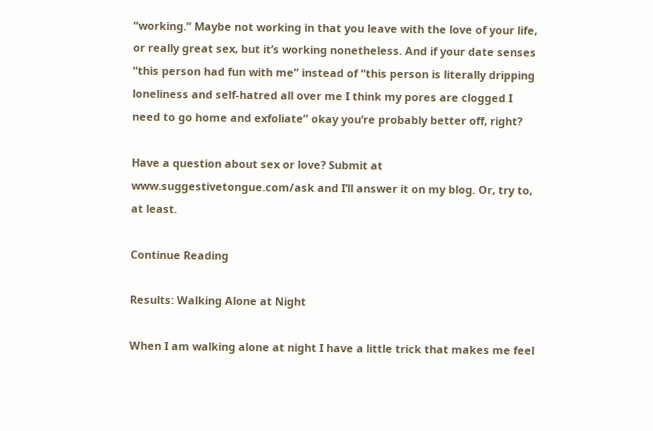“working.” Maybe not working in that you leave with the love of your life, or really great sex, but it’s working nonetheless. And if your date senses “this person had fun with me” instead of “this person is literally dripping loneliness and self-hatred all over me I think my pores are clogged I need to go home and exfoliate” okay you’re probably better off, right?

Have a question about sex or love? Submit at www.suggestivetongue.com/ask and I’ll answer it on my blog. Or, try to, at least.

Continue Reading

Results: Walking Alone at Night

When I am walking alone at night I have a little trick that makes me feel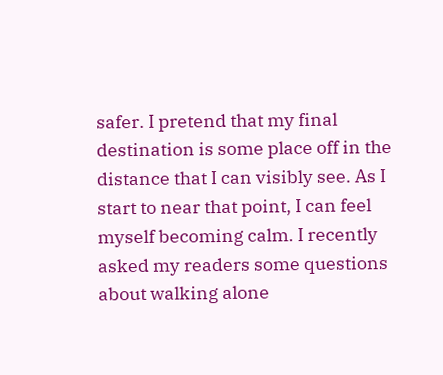safer. I pretend that my final destination is some place off in the distance that I can visibly see. As I start to near that point, I can feel myself becoming calm. I recently asked my readers some questions about walking alone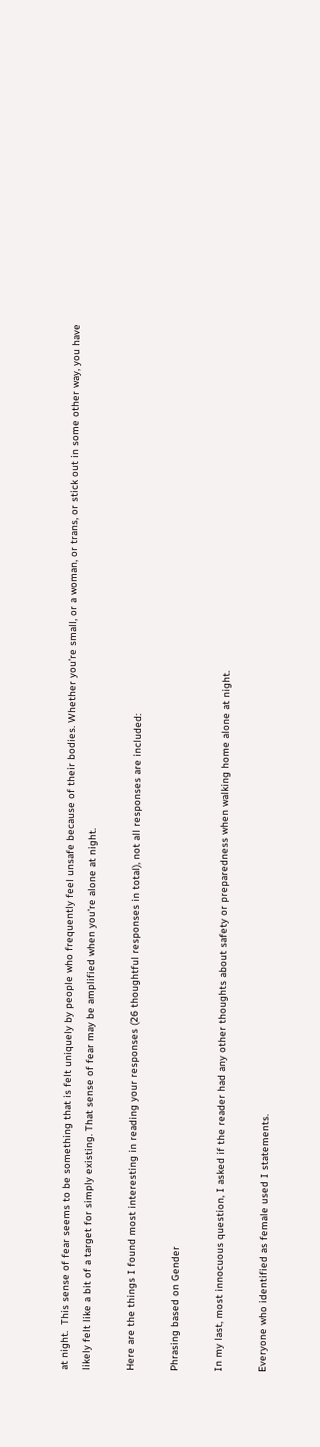at night.  This sense of fear seems to be something that is felt uniquely by people who frequently feel unsafe because of their bodies. Whether you’re small, or a woman, or trans, or stick out in some other way, you have likely felt like a bit of a target for simply existing. That sense of fear may be amplified when you’re alone at night.

Here are the things I found most interesting in reading your responses (26 thoughtful responses in total), not all responses are included:

Phrasing based on Gender

In my last, most innocuous question, I asked if the reader had any other thoughts about safety or preparedness when walking home alone at night.

Everyone who identified as female used I statements.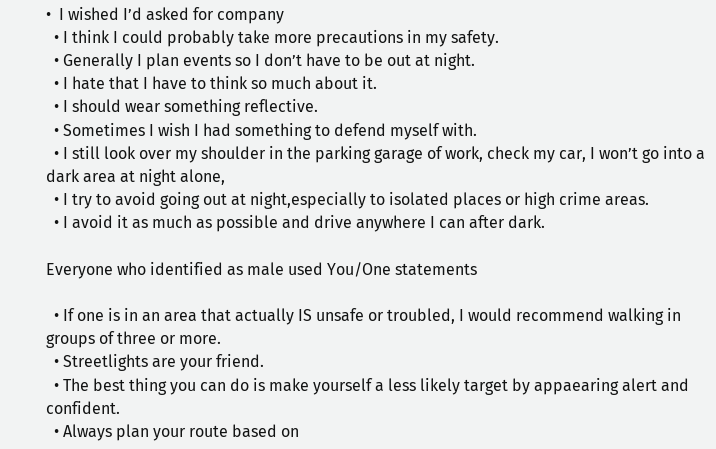•  I wished I’d asked for company
  • I think I could probably take more precautions in my safety.
  • Generally I plan events so I don’t have to be out at night.
  • I hate that I have to think so much about it.
  • I should wear something reflective.
  • Sometimes I wish I had something to defend myself with.
  • I still look over my shoulder in the parking garage of work, check my car, I won’t go into a dark area at night alone,
  • I try to avoid going out at night,especially to isolated places or high crime areas.
  • I avoid it as much as possible and drive anywhere I can after dark.

Everyone who identified as male used You/One statements

  • If one is in an area that actually IS unsafe or troubled, I would recommend walking in groups of three or more.
  • Streetlights are your friend.
  • The best thing you can do is make yourself a less likely target by appaearing alert and confident.
  • Always plan your route based on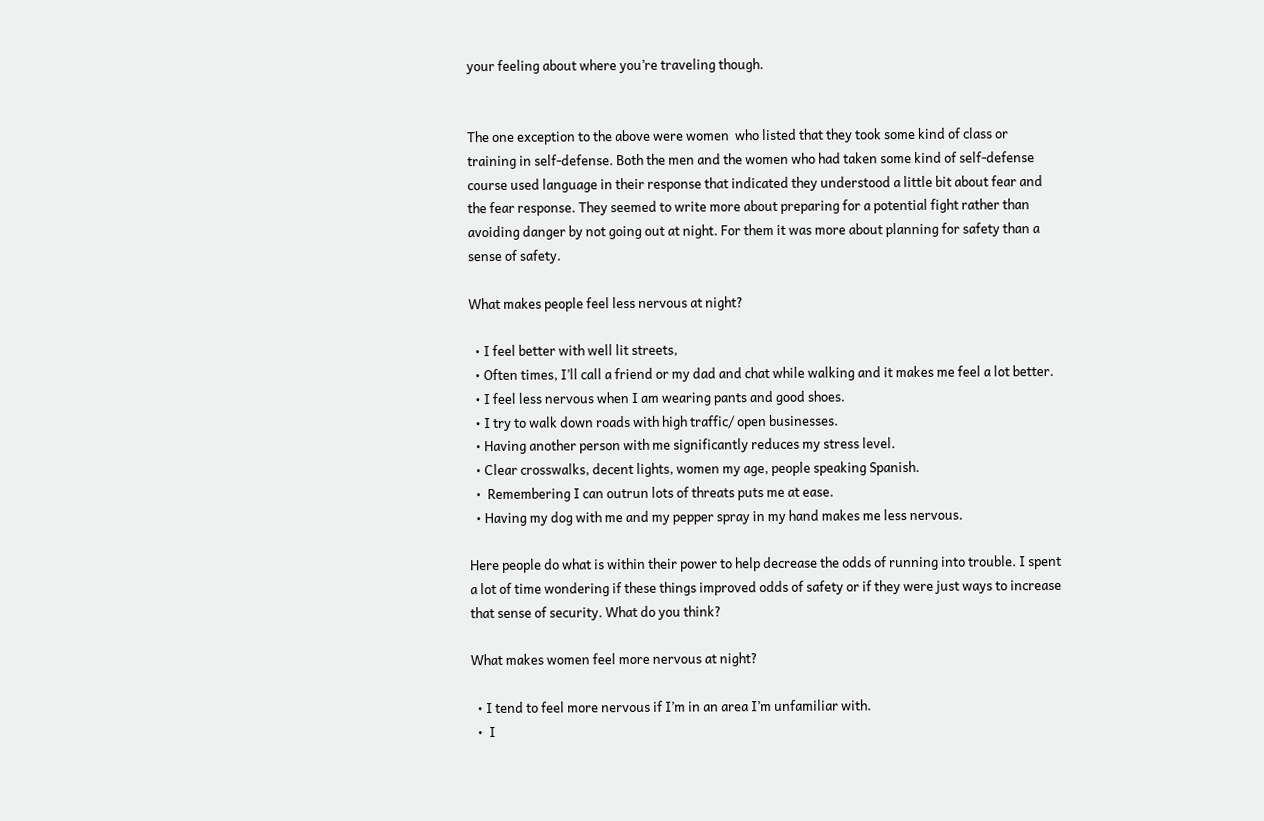your feeling about where you’re traveling though.


The one exception to the above were women  who listed that they took some kind of class or training in self-defense. Both the men and the women who had taken some kind of self-defense course used language in their response that indicated they understood a little bit about fear and the fear response. They seemed to write more about preparing for a potential fight rather than avoiding danger by not going out at night. For them it was more about planning for safety than a sense of safety.

What makes people feel less nervous at night?

  • I feel better with well lit streets,
  • Often times, I’ll call a friend or my dad and chat while walking and it makes me feel a lot better.
  • I feel less nervous when I am wearing pants and good shoes.
  • I try to walk down roads with high traffic/ open businesses.
  • Having another person with me significantly reduces my stress level.
  • Clear crosswalks, decent lights, women my age, people speaking Spanish.
  •  Remembering I can outrun lots of threats puts me at ease.
  • Having my dog with me and my pepper spray in my hand makes me less nervous.

Here people do what is within their power to help decrease the odds of running into trouble. I spent a lot of time wondering if these things improved odds of safety or if they were just ways to increase that sense of security. What do you think?

What makes women feel more nervous at night?

  • I tend to feel more nervous if I’m in an area I’m unfamiliar with.
  •  I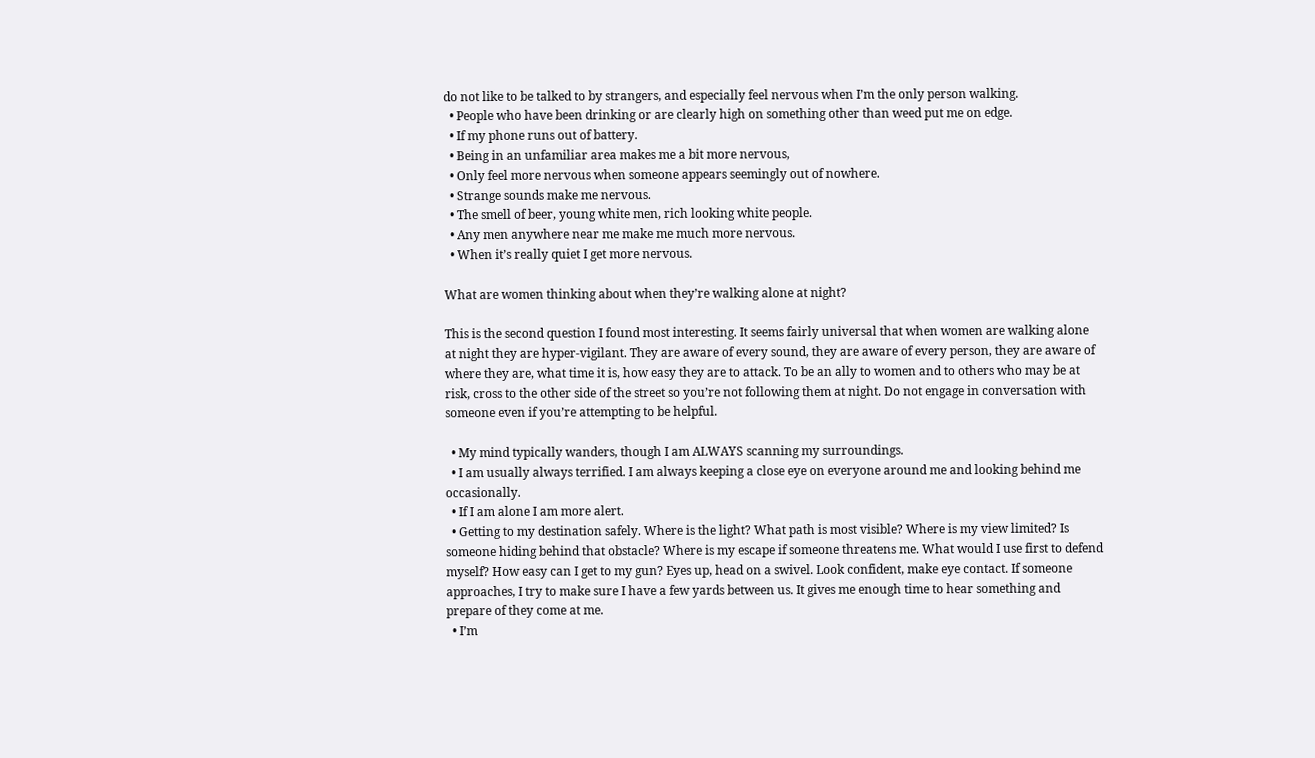do not like to be talked to by strangers, and especially feel nervous when I’m the only person walking.
  • People who have been drinking or are clearly high on something other than weed put me on edge.
  • If my phone runs out of battery.
  • Being in an unfamiliar area makes me a bit more nervous,
  • Only feel more nervous when someone appears seemingly out of nowhere.
  • Strange sounds make me nervous.
  • The smell of beer, young white men, rich looking white people.
  • Any men anywhere near me make me much more nervous.
  • When it’s really quiet I get more nervous.

What are women thinking about when they’re walking alone at night?

This is the second question I found most interesting. It seems fairly universal that when women are walking alone at night they are hyper-vigilant. They are aware of every sound, they are aware of every person, they are aware of where they are, what time it is, how easy they are to attack. To be an ally to women and to others who may be at risk, cross to the other side of the street so you’re not following them at night. Do not engage in conversation with someone even if you’re attempting to be helpful.

  • My mind typically wanders, though I am ALWAYS scanning my surroundings.
  • I am usually always terrified. I am always keeping a close eye on everyone around me and looking behind me occasionally.
  • If I am alone I am more alert.
  • Getting to my destination safely. Where is the light? What path is most visible? Where is my view limited? Is someone hiding behind that obstacle? Where is my escape if someone threatens me. What would I use first to defend myself? How easy can I get to my gun? Eyes up, head on a swivel. Look confident, make eye contact. If someone approaches, I try to make sure I have a few yards between us. It gives me enough time to hear something and prepare of they come at me.
  • I’m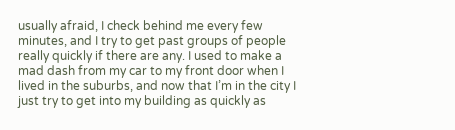usually afraid, I check behind me every few minutes, and I try to get past groups of people really quickly if there are any. I used to make a mad dash from my car to my front door when I lived in the suburbs, and now that I’m in the city I just try to get into my building as quickly as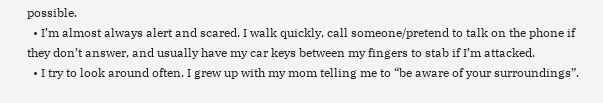possible.
  • I’m almost always alert and scared. I walk quickly, call someone/pretend to talk on the phone if they don’t answer, and usually have my car keys between my fingers to stab if I’m attacked.
  • I try to look around often. I grew up with my mom telling me to “be aware of your surroundings”.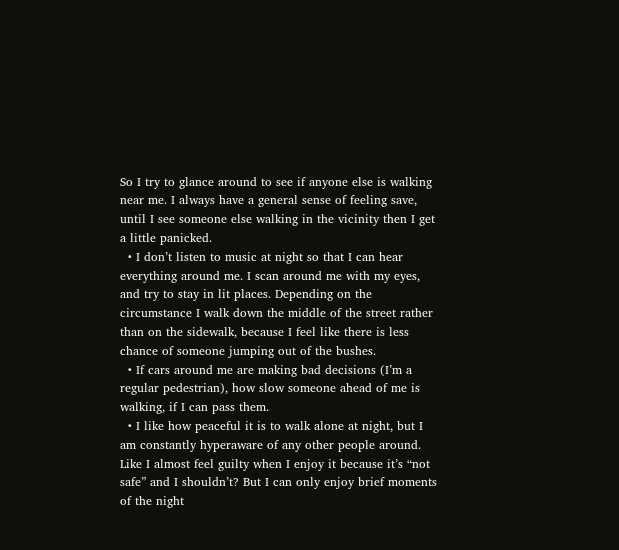So I try to glance around to see if anyone else is walking near me. I always have a general sense of feeling save, until I see someone else walking in the vicinity then I get a little panicked.
  • I don’t listen to music at night so that I can hear everything around me. I scan around me with my eyes, and try to stay in lit places. Depending on the circumstance I walk down the middle of the street rather than on the sidewalk, because I feel like there is less chance of someone jumping out of the bushes.
  • If cars around me are making bad decisions (I’m a regular pedestrian), how slow someone ahead of me is walking, if I can pass them.
  • I like how peaceful it is to walk alone at night, but I am constantly hyperaware of any other people around. Like I almost feel guilty when I enjoy it because it’s “not safe” and I shouldn’t? But I can only enjoy brief moments of the night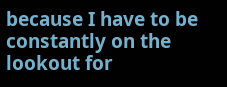because I have to be constantly on the lookout for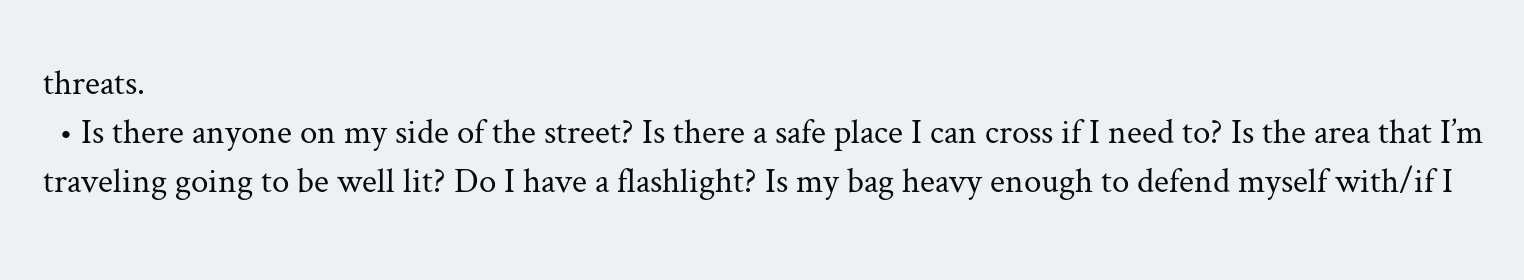threats.
  • Is there anyone on my side of the street? Is there a safe place I can cross if I need to? Is the area that I’m traveling going to be well lit? Do I have a flashlight? Is my bag heavy enough to defend myself with/if I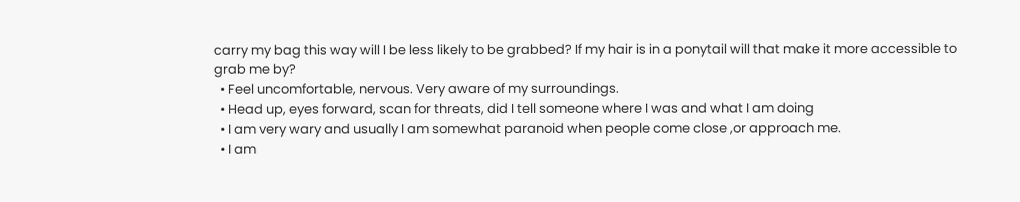carry my bag this way will I be less likely to be grabbed? If my hair is in a ponytail will that make it more accessible to grab me by?
  • Feel uncomfortable, nervous. Very aware of my surroundings.
  • Head up, eyes forward, scan for threats, did I tell someone where I was and what I am doing
  • I am very wary and usually I am somewhat paranoid when people come close ,or approach me.
  • I am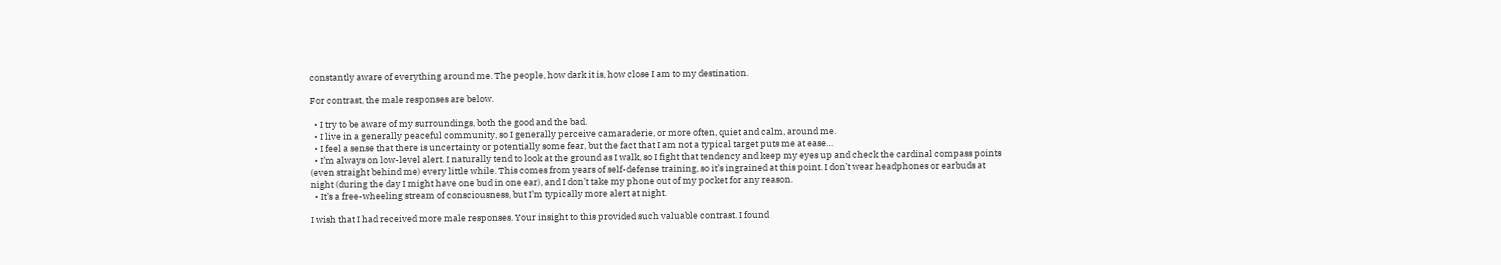constantly aware of everything around me. The people, how dark it is, how close I am to my destination.

For contrast, the male responses are below.

  • I try to be aware of my surroundings, both the good and the bad.
  • I live in a generally peaceful community, so I generally perceive camaraderie, or more often, quiet and calm, around me.
  • I feel a sense that there is uncertainty or potentially some fear, but the fact that I am not a typical target puts me at ease…
  • I’m always on low-level alert. I naturally tend to look at the ground as I walk, so I fight that tendency and keep my eyes up and check the cardinal compass points (even straight behind me) every little while. This comes from years of self-defense training, so it’s ingrained at this point. I don’t wear headphones or earbuds at night (during the day I might have one bud in one ear), and I don’t take my phone out of my pocket for any reason.
  • It’s a free-wheeling stream of consciousness, but I’m typically more alert at night.

I wish that I had received more male responses. Your insight to this provided such valuable contrast. I found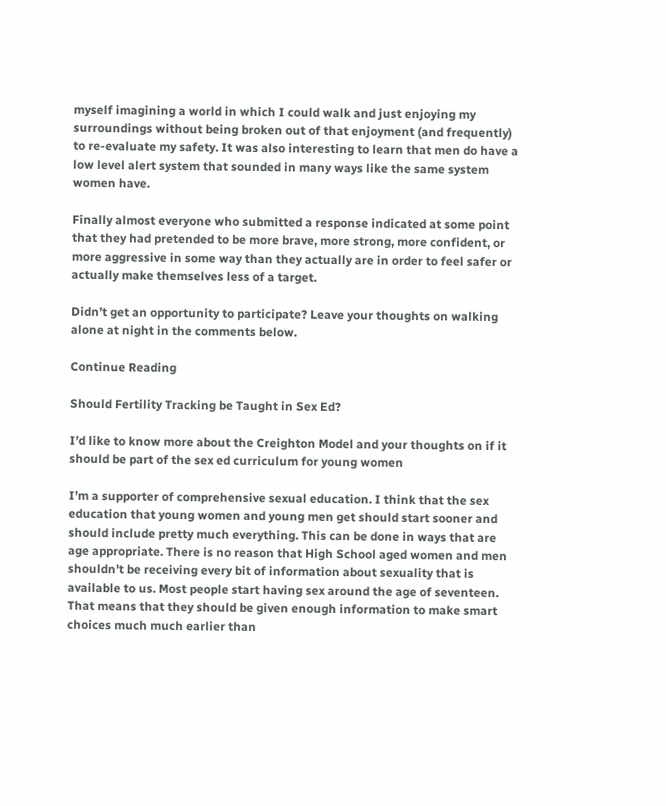myself imagining a world in which I could walk and just enjoying my surroundings without being broken out of that enjoyment (and frequently) to re-evaluate my safety. It was also interesting to learn that men do have a low level alert system that sounded in many ways like the same system women have.

Finally almost everyone who submitted a response indicated at some point that they had pretended to be more brave, more strong, more confident, or more aggressive in some way than they actually are in order to feel safer or actually make themselves less of a target.

Didn’t get an opportunity to participate? Leave your thoughts on walking alone at night in the comments below.

Continue Reading

Should Fertility Tracking be Taught in Sex Ed?

I’d like to know more about the Creighton Model and your thoughts on if it should be part of the sex ed curriculum for young women

I’m a supporter of comprehensive sexual education. I think that the sex education that young women and young men get should start sooner and should include pretty much everything. This can be done in ways that are age appropriate. There is no reason that High School aged women and men shouldn’t be receiving every bit of information about sexuality that is available to us. Most people start having sex around the age of seventeen. That means that they should be given enough information to make smart choices much much earlier than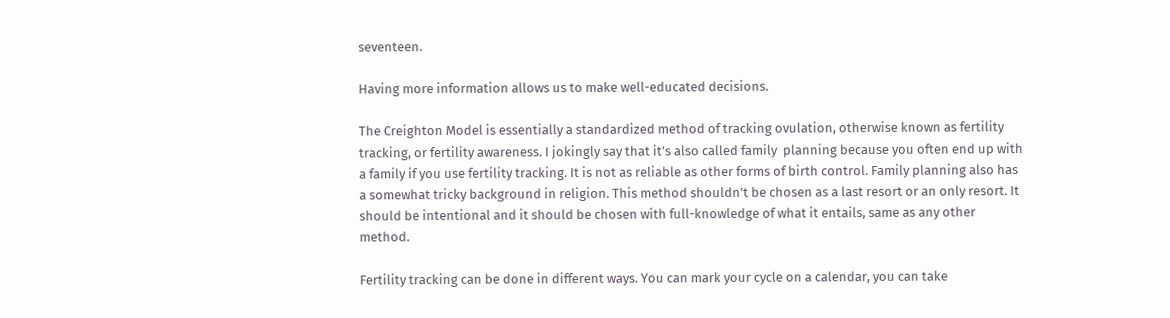seventeen.

Having more information allows us to make well-educated decisions.

The Creighton Model is essentially a standardized method of tracking ovulation, otherwise known as fertility tracking, or fertility awareness. I jokingly say that it’s also called family  planning because you often end up with a family if you use fertility tracking. It is not as reliable as other forms of birth control. Family planning also has a somewhat tricky background in religion. This method shouldn’t be chosen as a last resort or an only resort. It should be intentional and it should be chosen with full-knowledge of what it entails, same as any other method.

Fertility tracking can be done in different ways. You can mark your cycle on a calendar, you can take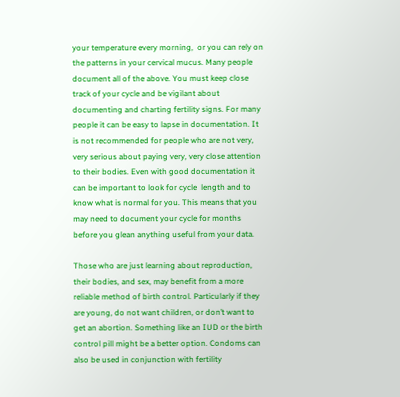your temperature every morning,  or you can rely on the patterns in your cervical mucus. Many people document all of the above. You must keep close track of your cycle and be vigilant about documenting and charting fertility signs. For many people it can be easy to lapse in documentation. It is not recommended for people who are not very, very serious about paying very, very close attention to their bodies. Even with good documentation it can be important to look for cycle  length and to know what is normal for you. This means that you may need to document your cycle for months before you glean anything useful from your data.

Those who are just learning about reproduction, their bodies, and sex, may benefit from a more reliable method of birth control. Particularly if they are young, do not want children, or don’t want to get an abortion. Something like an IUD or the birth control pill might be a better option. Condoms can also be used in conjunction with fertility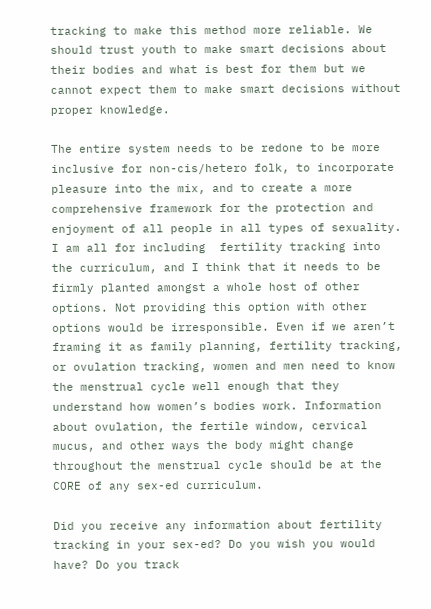tracking to make this method more reliable. We should trust youth to make smart decisions about their bodies and what is best for them but we cannot expect them to make smart decisions without proper knowledge.

The entire system needs to be redone to be more inclusive for non-cis/hetero folk, to incorporate pleasure into the mix, and to create a more comprehensive framework for the protection and enjoyment of all people in all types of sexuality. I am all for including  fertility tracking into the curriculum, and I think that it needs to be firmly planted amongst a whole host of other options. Not providing this option with other options would be irresponsible. Even if we aren’t framing it as family planning, fertility tracking, or ovulation tracking, women and men need to know the menstrual cycle well enough that they understand how women’s bodies work. Information about ovulation, the fertile window, cervical mucus, and other ways the body might change throughout the menstrual cycle should be at the CORE of any sex-ed curriculum.

Did you receive any information about fertility tracking in your sex-ed? Do you wish you would have? Do you track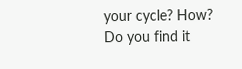your cycle? How? Do you find it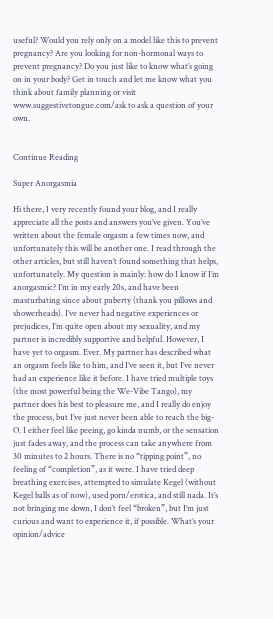useful? Would you rely only on a model like this to prevent pregnancy? Are you looking for non-hormonal ways to prevent pregnancy? Do you just like to know what’s going on in your body? Get in touch and let me know what you think about family planning or visit www.suggestivetongue.com/ask to ask a question of your own.


Continue Reading

Super Anorgasmia

Hi there, I very recently found your blog, and I really appreciate all the posts and answers you’ve given. You’ve written about the female orgasm a few times now, and unfortunately this will be another one. I read through the other articles, but still haven’t found something that helps, unfortunately. My question is mainly: how do I know if I’m anorgasmic? I’m in my early 20s, and have been masturbating since about puberty (thank you pillows and showerheads). I’ve never had negative experiences or prejudices, I’m quite open about my sexuality, and my partner is incredibly supportive and helpful. However, I have yet to orgasm. Ever. My partner has described what an orgasm feels like to him, and I’ve seen it, but I’ve never had an experience like it before. I have tried multiple toys (the most powerful being the We-Vibe Tango), my partner does his best to pleasure me, and I really do enjoy the process, but I’ve just never been able to reach the big-O. I either feel like peeing, go kinda numb, or the sensation just fades away, and the process can take anywhere from 30 minutes to 2 hours. There is no “tipping point”, no feeling of “completion”, as it were. I have tried deep breathing exercises, attempted to simulate Kegel (without Kegel balls as of now), used porn/erotica, and still nada. It’s not bringing me down, I don’t feel “broken”, but I’m just curious and want to experience it, if possible. What’s your opinion/advice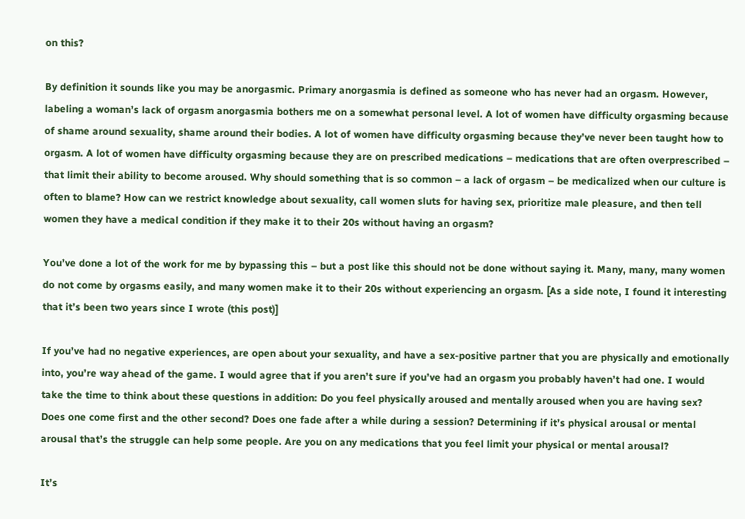on this?

By definition it sounds like you may be anorgasmic. Primary anorgasmia is defined as someone who has never had an orgasm. However, labeling a woman’s lack of orgasm anorgasmia bothers me on a somewhat personal level. A lot of women have difficulty orgasming because of shame around sexuality, shame around their bodies. A lot of women have difficulty orgasming because they’ve never been taught how to orgasm. A lot of women have difficulty orgasming because they are on prescribed medications – medications that are often overprescribed – that limit their ability to become aroused. Why should something that is so common – a lack of orgasm – be medicalized when our culture is often to blame? How can we restrict knowledge about sexuality, call women sluts for having sex, prioritize male pleasure, and then tell women they have a medical condition if they make it to their 20s without having an orgasm?

You’ve done a lot of the work for me by bypassing this – but a post like this should not be done without saying it. Many, many, many women do not come by orgasms easily, and many women make it to their 20s without experiencing an orgasm. [As a side note, I found it interesting that it’s been two years since I wrote (this post)]

If you’ve had no negative experiences, are open about your sexuality, and have a sex-positive partner that you are physically and emotionally into, you’re way ahead of the game. I would agree that if you aren’t sure if you’ve had an orgasm you probably haven’t had one. I would take the time to think about these questions in addition: Do you feel physically aroused and mentally aroused when you are having sex? Does one come first and the other second? Does one fade after a while during a session? Determining if it’s physical arousal or mental arousal that’s the struggle can help some people. Are you on any medications that you feel limit your physical or mental arousal?

It’s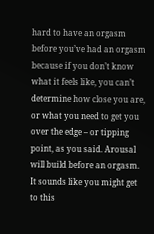hard to have an orgasm before you’ve had an orgasm because if you don’t know what it feels like, you can’t determine how close you are, or what you need to get you over the edge – or tipping point, as you said. Arousal will build before an orgasm. It sounds like you might get to this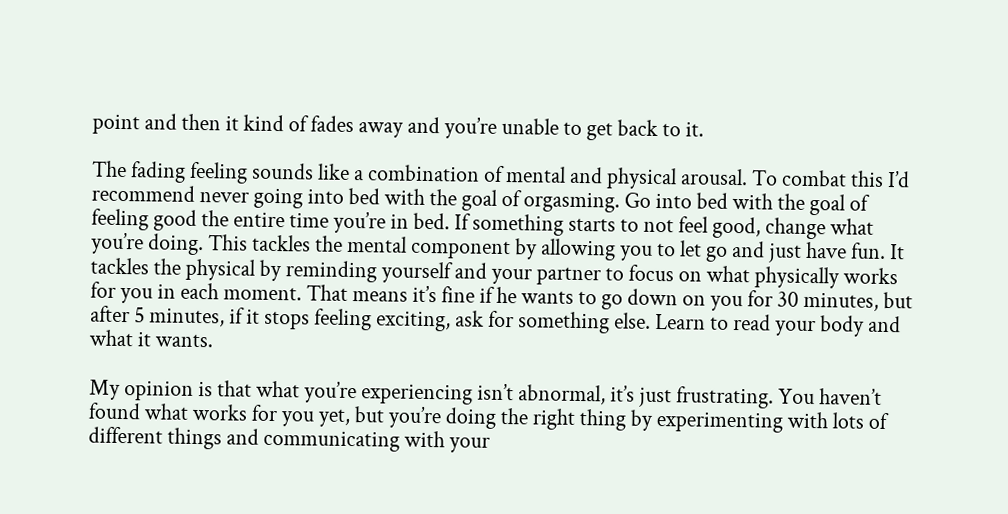point and then it kind of fades away and you’re unable to get back to it.

The fading feeling sounds like a combination of mental and physical arousal. To combat this I’d recommend never going into bed with the goal of orgasming. Go into bed with the goal of feeling good the entire time you’re in bed. If something starts to not feel good, change what you’re doing. This tackles the mental component by allowing you to let go and just have fun. It tackles the physical by reminding yourself and your partner to focus on what physically works for you in each moment. That means it’s fine if he wants to go down on you for 30 minutes, but after 5 minutes, if it stops feeling exciting, ask for something else. Learn to read your body and what it wants.

My opinion is that what you’re experiencing isn’t abnormal, it’s just frustrating. You haven’t found what works for you yet, but you’re doing the right thing by experimenting with lots of different things and communicating with your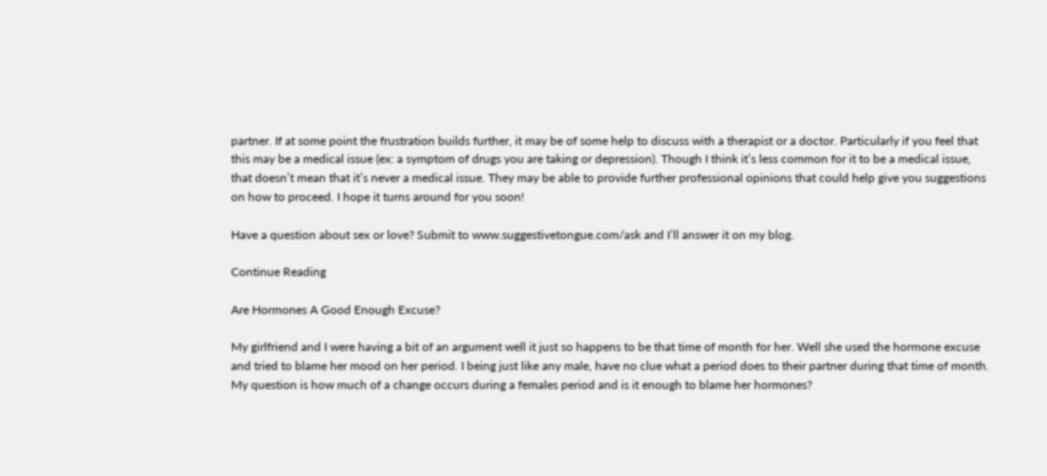partner. If at some point the frustration builds further, it may be of some help to discuss with a therapist or a doctor. Particularly if you feel that this may be a medical issue (ex: a symptom of drugs you are taking or depression). Though I think it’s less common for it to be a medical issue, that doesn’t mean that it’s never a medical issue. They may be able to provide further professional opinions that could help give you suggestions on how to proceed. I hope it turns around for you soon!

Have a question about sex or love? Submit to www.suggestivetongue.com/ask and I’ll answer it on my blog.

Continue Reading

Are Hormones A Good Enough Excuse?

My girlfriend and I were having a bit of an argument well it just so happens to be that time of month for her. Well she used the hormone excuse and tried to blame her mood on her period. I being just like any male, have no clue what a period does to their partner during that time of month. My question is how much of a change occurs during a females period and is it enough to blame her hormones?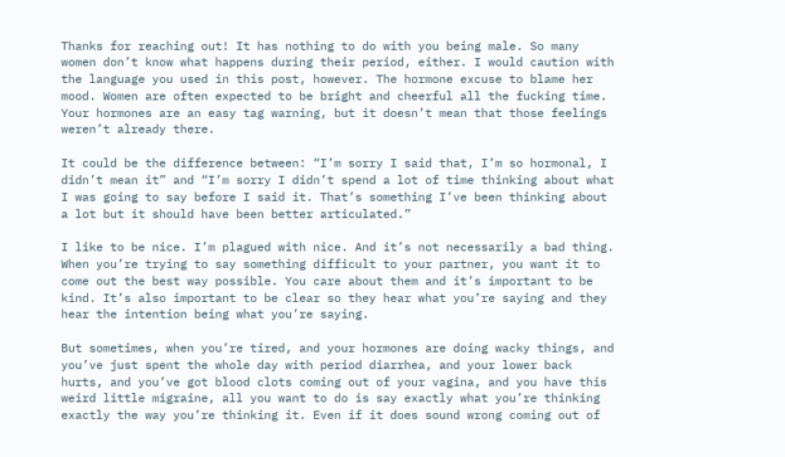Thanks for reaching out! It has nothing to do with you being male. So many women don’t know what happens during their period, either. I would caution with the language you used in this post, however. The hormone excuse to blame her mood. Women are often expected to be bright and cheerful all the fucking time. Your hormones are an easy tag warning, but it doesn’t mean that those feelings weren’t already there.

It could be the difference between: “I’m sorry I said that, I’m so hormonal, I didn’t mean it” and “I’m sorry I didn’t spend a lot of time thinking about what I was going to say before I said it. That’s something I’ve been thinking about a lot but it should have been better articulated.”

I like to be nice. I’m plagued with nice. And it’s not necessarily a bad thing. When you’re trying to say something difficult to your partner, you want it to come out the best way possible. You care about them and it’s important to be kind. It’s also important to be clear so they hear what you’re saying and they hear the intention being what you’re saying.

But sometimes, when you’re tired, and your hormones are doing wacky things, and you’ve just spent the whole day with period diarrhea, and your lower back hurts, and you’ve got blood clots coming out of your vagina, and you have this weird little migraine, all you want to do is say exactly what you’re thinking exactly the way you’re thinking it. Even if it does sound wrong coming out of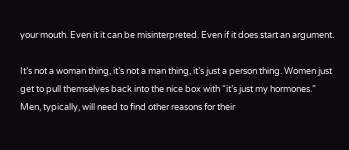your mouth. Even it it can be misinterpreted. Even if it does start an argument.

It’s not a woman thing, it’s not a man thing, it’s just a person thing. Women just get to pull themselves back into the nice box with “it’s just my hormones.” Men, typically, will need to find other reasons for their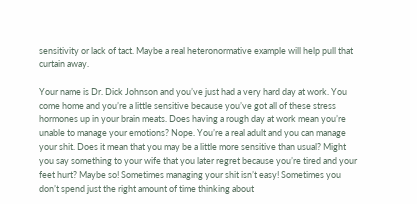sensitivity or lack of tact. Maybe a real heteronormative example will help pull that curtain away.

Your name is Dr. Dick Johnson and you’ve just had a very hard day at work. You come home and you’re a little sensitive because you’ve got all of these stress hormones up in your brain meats. Does having a rough day at work mean you’re unable to manage your emotions? Nope. You’re a real adult and you can manage your shit. Does it mean that you may be a little more sensitive than usual? Might you say something to your wife that you later regret because you’re tired and your feet hurt? Maybe so! Sometimes managing your shit isn’t easy! Sometimes you don’t spend just the right amount of time thinking about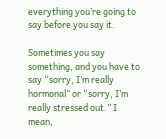everything you’re going to say before you say it.

Sometimes you say something, and you have to say “sorry, I’m really hormonal” or “sorry, I’m really stressed out.” I mean,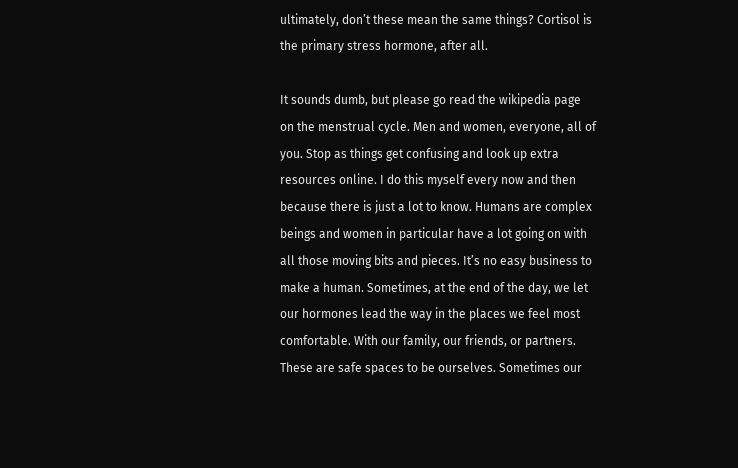ultimately, don’t these mean the same things? Cortisol is the primary stress hormone, after all.

It sounds dumb, but please go read the wikipedia page on the menstrual cycle. Men and women, everyone, all of you. Stop as things get confusing and look up extra resources online. I do this myself every now and then because there is just a lot to know. Humans are complex beings and women in particular have a lot going on with all those moving bits and pieces. It’s no easy business to make a human. Sometimes, at the end of the day, we let our hormones lead the way in the places we feel most comfortable. With our family, our friends, or partners. These are safe spaces to be ourselves. Sometimes our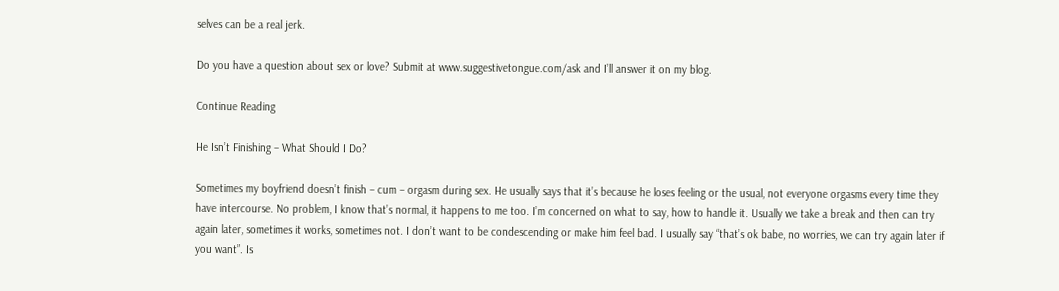selves can be a real jerk.

Do you have a question about sex or love? Submit at www.suggestivetongue.com/ask and I’ll answer it on my blog.

Continue Reading

He Isn’t Finishing – What Should I Do?

Sometimes my boyfriend doesn’t finish – cum – orgasm during sex. He usually says that it’s because he loses feeling or the usual, not everyone orgasms every time they have intercourse. No problem, I know that’s normal, it happens to me too. I’m concerned on what to say, how to handle it. Usually we take a break and then can try again later, sometimes it works, sometimes not. I don’t want to be condescending or make him feel bad. I usually say “that’s ok babe, no worries, we can try again later if you want”. Is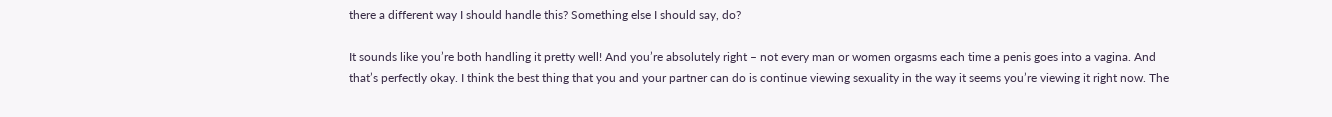there a different way I should handle this? Something else I should say, do?

It sounds like you’re both handling it pretty well! And you’re absolutely right – not every man or women orgasms each time a penis goes into a vagina. And that’s perfectly okay. I think the best thing that you and your partner can do is continue viewing sexuality in the way it seems you’re viewing it right now. The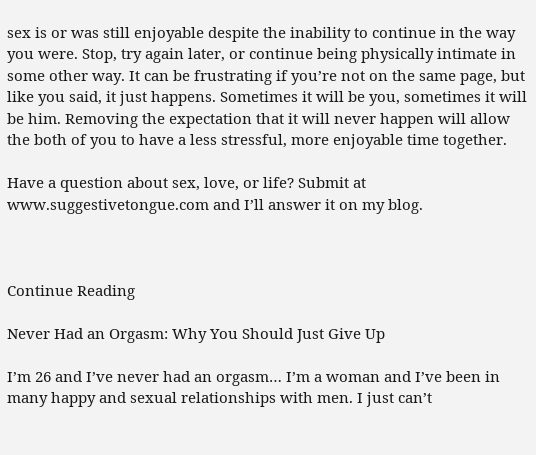sex is or was still enjoyable despite the inability to continue in the way you were. Stop, try again later, or continue being physically intimate in some other way. It can be frustrating if you’re not on the same page, but like you said, it just happens. Sometimes it will be you, sometimes it will be him. Removing the expectation that it will never happen will allow the both of you to have a less stressful, more enjoyable time together.

Have a question about sex, love, or life? Submit at www.suggestivetongue.com and I’ll answer it on my blog.



Continue Reading

Never Had an Orgasm: Why You Should Just Give Up

I’m 26 and I’ve never had an orgasm… I’m a woman and I’ve been in many happy and sexual relationships with men. I just can’t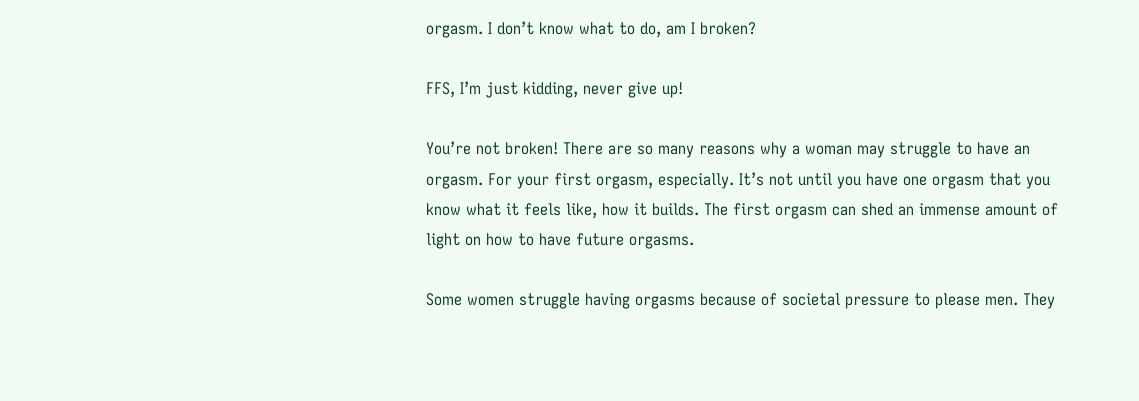orgasm. I don’t know what to do, am I broken?

FFS, I’m just kidding, never give up!

You’re not broken! There are so many reasons why a woman may struggle to have an orgasm. For your first orgasm, especially. It’s not until you have one orgasm that you know what it feels like, how it builds. The first orgasm can shed an immense amount of light on how to have future orgasms.

Some women struggle having orgasms because of societal pressure to please men. They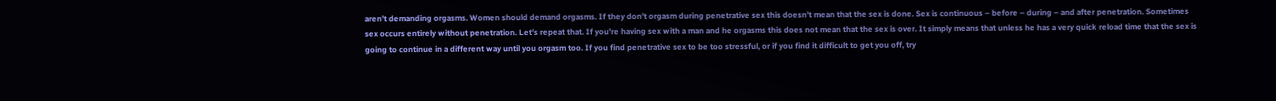aren’t demanding orgasms. Women should demand orgasms. If they don’t orgasm during penetrative sex this doesn’t mean that the sex is done. Sex is continuous – before – during – and after penetration. Sometimes sex occurs entirely without penetration. Let’s repeat that. If you’re having sex with a man and he orgasms this does not mean that the sex is over. It simply means that unless he has a very quick reload time that the sex is going to continue in a different way until you orgasm too. If you find penetrative sex to be too stressful, or if you find it difficult to get you off, try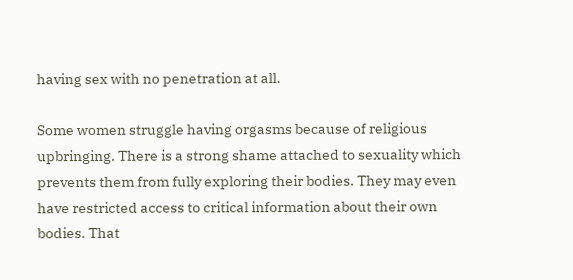having sex with no penetration at all.

Some women struggle having orgasms because of religious upbringing. There is a strong shame attached to sexuality which prevents them from fully exploring their bodies. They may even have restricted access to critical information about their own bodies. That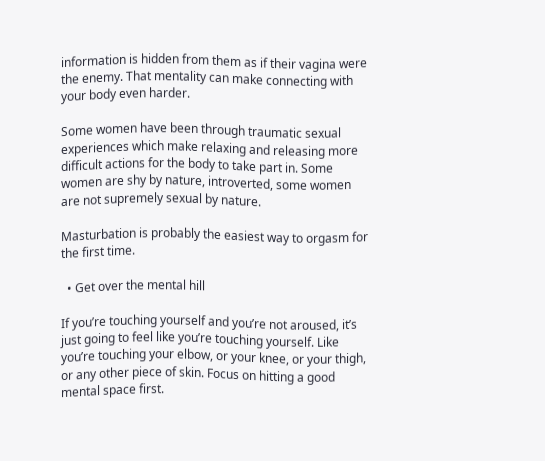information is hidden from them as if their vagina were the enemy. That mentality can make connecting with your body even harder.

Some women have been through traumatic sexual experiences which make relaxing and releasing more difficult actions for the body to take part in. Some women are shy by nature, introverted, some women are not supremely sexual by nature.

Masturbation is probably the easiest way to orgasm for the first time.

  • Get over the mental hill

If you’re touching yourself and you’re not aroused, it’s just going to feel like you’re touching yourself. Like you’re touching your elbow, or your knee, or your thigh, or any other piece of skin. Focus on hitting a good mental space first.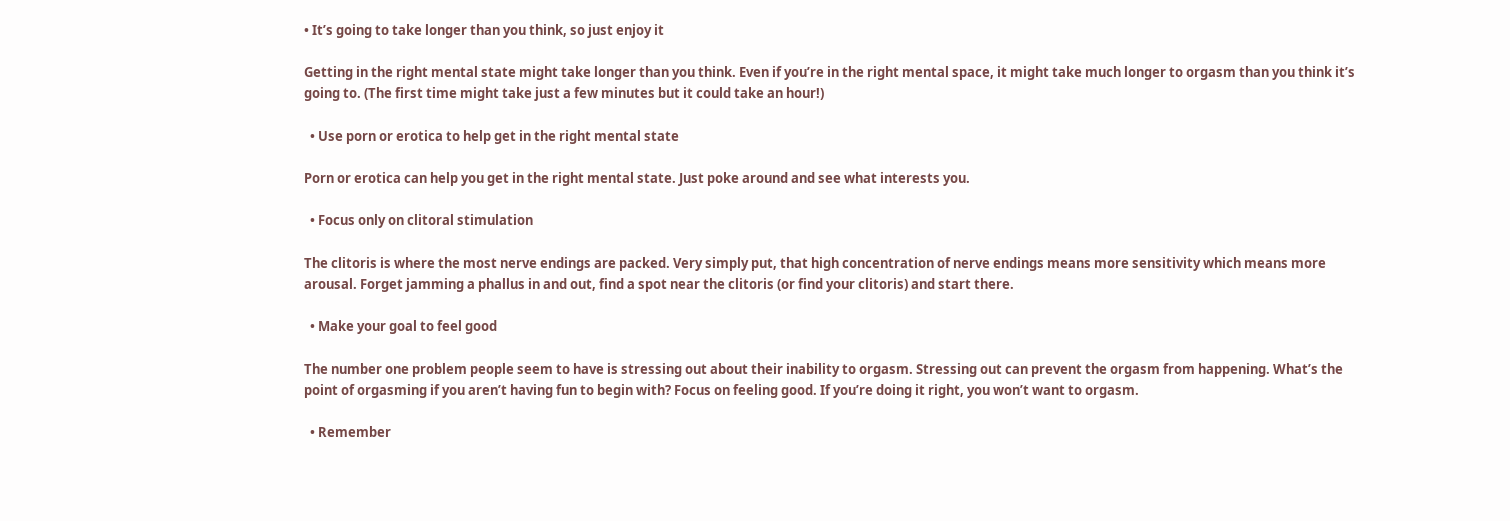• It’s going to take longer than you think, so just enjoy it

Getting in the right mental state might take longer than you think. Even if you’re in the right mental space, it might take much longer to orgasm than you think it’s going to. (The first time might take just a few minutes but it could take an hour!)

  • Use porn or erotica to help get in the right mental state

Porn or erotica can help you get in the right mental state. Just poke around and see what interests you.

  • Focus only on clitoral stimulation

The clitoris is where the most nerve endings are packed. Very simply put, that high concentration of nerve endings means more sensitivity which means more arousal. Forget jamming a phallus in and out, find a spot near the clitoris (or find your clitoris) and start there.

  • Make your goal to feel good

The number one problem people seem to have is stressing out about their inability to orgasm. Stressing out can prevent the orgasm from happening. What’s the point of orgasming if you aren’t having fun to begin with? Focus on feeling good. If you’re doing it right, you won’t want to orgasm.

  • Remember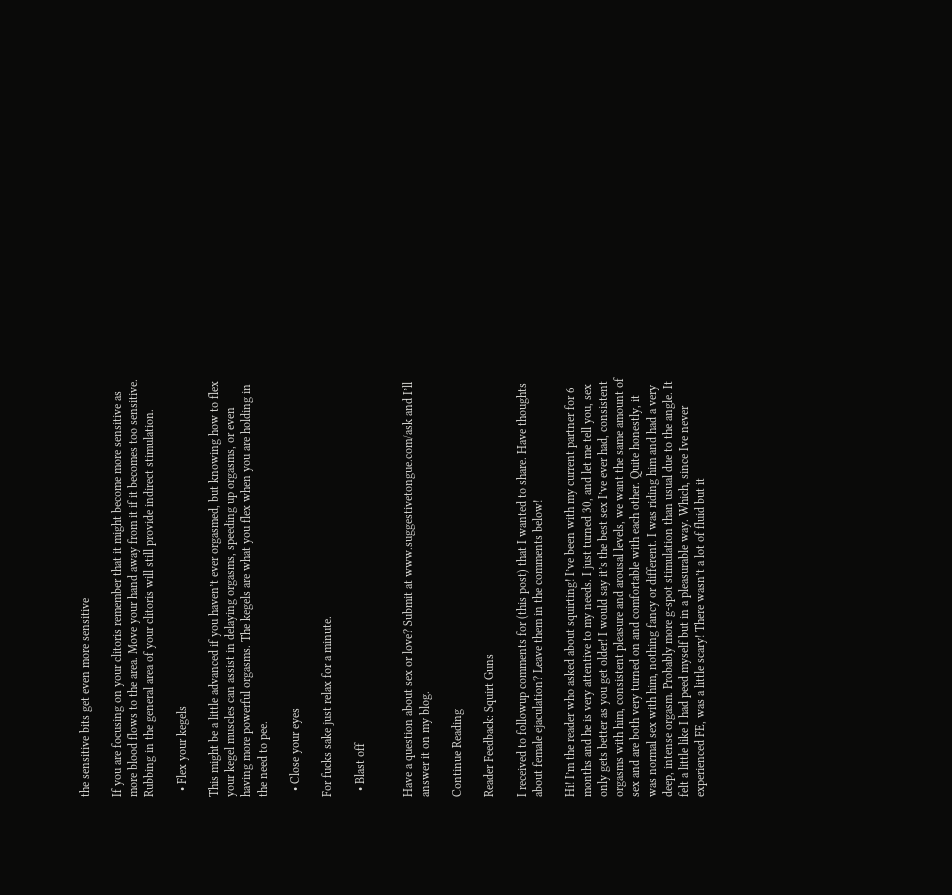the sensitive bits get even more sensitive

If you are focusing on your clitoris remember that it might become more sensitive as more blood flows to the area. Move your hand away from it if it becomes too sensitive. Rubbing in the general area of your clitoris will still provide indirect stimulation.

  • Flex your kegels

This might be a little advanced if you haven’t ever orgasmed, but knowing how to flex your kegel muscles can assist in delaying orgasms, speeding up orgasms, or even having more powerful orgasms. The kegels are what you flex when you are holding in the need to pee.

  • Close your eyes

For fucks sake just relax for a minute.

  • Blast off


Have a question about sex or love? Submit at www.suggestivetongue.com/ask and I’ll answer it on my blog.

Continue Reading

Reader Feedback: Squirt Guns

I received to followup comments for (this post) that I wanted to share. Have thoughts about female ejaculation? Leave them in the comments below!

Hi! I’m the reader who asked about squirting! I’ve been with my current partner for 6 months and he is very attentive to my needs. I just turned 30, and let me tell you, sex only gets better as you get older! I would say it’s the best sex I’ve ever had, consistent orgasms with him, consistent pleasure and arousal levels, we want the same amount of sex and are both very turned on and comfortable with each other. Quite honestly, it was normal sex with him, nothing fancy or different. I was riding him and had a very deep, intense orgasm. Probably more g-spot stimulation than usual due to the angle. It felt a little like I had peed myself but in a pleasurable way. Which, since Ive never experienced FE, was a little scary! There wasn’t a lot of fluid but it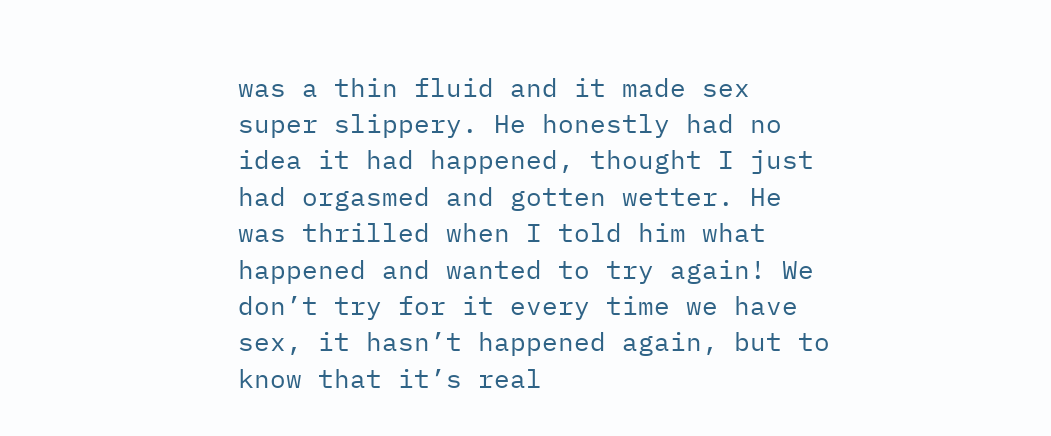was a thin fluid and it made sex super slippery. He honestly had no idea it had happened, thought I just had orgasmed and gotten wetter. He was thrilled when I told him what happened and wanted to try again! We don’t try for it every time we have sex, it hasn’t happened again, but to know that it’s real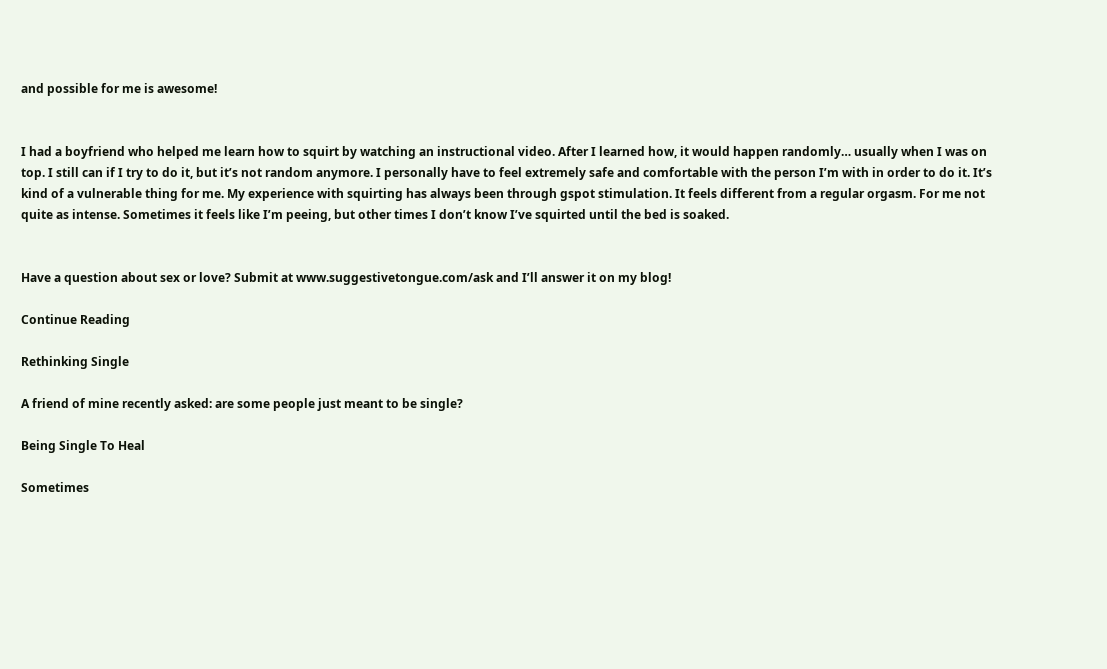and possible for me is awesome!


I had a boyfriend who helped me learn how to squirt by watching an instructional video. After I learned how, it would happen randomly… usually when I was on top. I still can if I try to do it, but it’s not random anymore. I personally have to feel extremely safe and comfortable with the person I’m with in order to do it. It’s kind of a vulnerable thing for me. My experience with squirting has always been through gspot stimulation. It feels different from a regular orgasm. For me not quite as intense. Sometimes it feels like I’m peeing, but other times I don’t know I’ve squirted until the bed is soaked.


Have a question about sex or love? Submit at www.suggestivetongue.com/ask and I’ll answer it on my blog!

Continue Reading

Rethinking Single

A friend of mine recently asked: are some people just meant to be single?

Being Single To Heal

Sometimes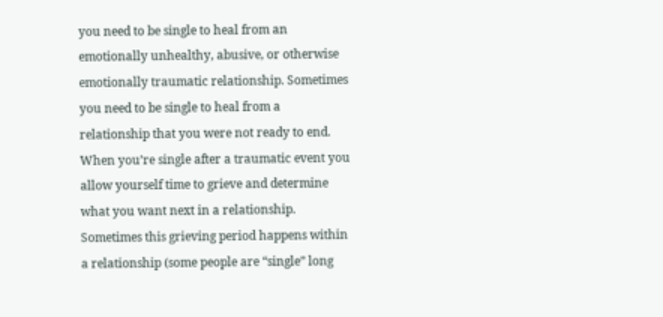you need to be single to heal from an emotionally unhealthy, abusive, or otherwise emotionally traumatic relationship. Sometimes you need to be single to heal from a relationship that you were not ready to end. When you’re single after a traumatic event you allow yourself time to grieve and determine what you want next in a relationship. Sometimes this grieving period happens within a relationship (some people are “single” long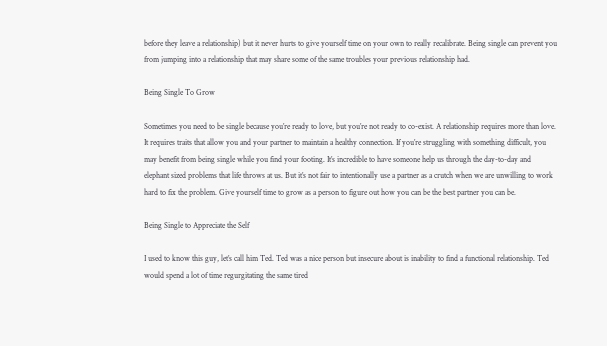before they leave a relationship) but it never hurts to give yourself time on your own to really recalibrate. Being single can prevent you from jumping into a relationship that may share some of the same troubles your previous relationship had.

Being Single To Grow

Sometimes you need to be single because you’re ready to love, but you’re not ready to co-exist. A relationship requires more than love. It requires traits that allow you and your partner to maintain a healthy connection. If you’re struggling with something difficult, you may benefit from being single while you find your footing. It’s incredible to have someone help us through the day-to-day and elephant sized problems that life throws at us. But it’s not fair to intentionally use a partner as a crutch when we are unwilling to work hard to fix the problem. Give yourself time to grow as a person to figure out how you can be the best partner you can be.

Being Single to Appreciate the Self

I used to know this guy, let’s call him Ted. Ted was a nice person but insecure about is inability to find a functional relationship. Ted would spend a lot of time regurgitating the same tired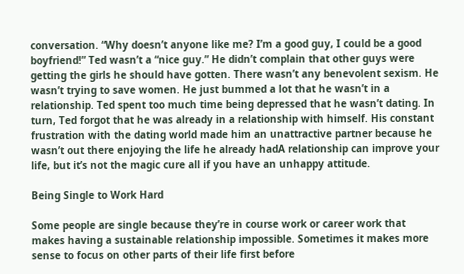conversation. “Why doesn’t anyone like me? I’m a good guy, I could be a good boyfriend!” Ted wasn’t a “nice guy.” He didn’t complain that other guys were getting the girls he should have gotten. There wasn’t any benevolent sexism. He wasn’t trying to save women. He just bummed a lot that he wasn’t in a relationship. Ted spent too much time being depressed that he wasn’t dating. In turn, Ted forgot that he was already in a relationship with himself. His constant frustration with the dating world made him an unattractive partner because he wasn’t out there enjoying the life he already hadA relationship can improve your life, but it’s not the magic cure all if you have an unhappy attitude.

Being Single to Work Hard

Some people are single because they’re in course work or career work that makes having a sustainable relationship impossible. Sometimes it makes more sense to focus on other parts of their life first before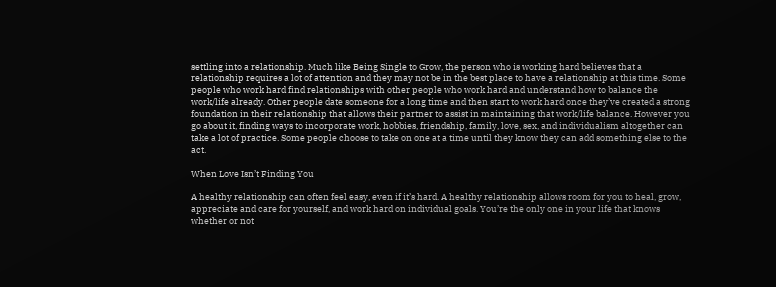settling into a relationship. Much like Being Single to Grow, the person who is working hard believes that a relationship requires a lot of attention and they may not be in the best place to have a relationship at this time. Some people who work hard find relationships with other people who work hard and understand how to balance the work/life already. Other people date someone for a long time and then start to work hard once they’ve created a strong foundation in their relationship that allows their partner to assist in maintaining that work/life balance. However you go about it, finding ways to incorporate work, hobbies, friendship, family, love, sex, and individualism altogether can take a lot of practice. Some people choose to take on one at a time until they know they can add something else to the act.

When Love Isn’t Finding You

A healthy relationship can often feel easy, even if it’s hard. A healthy relationship allows room for you to heal, grow, appreciate and care for yourself, and work hard on individual goals. You’re the only one in your life that knows whether or not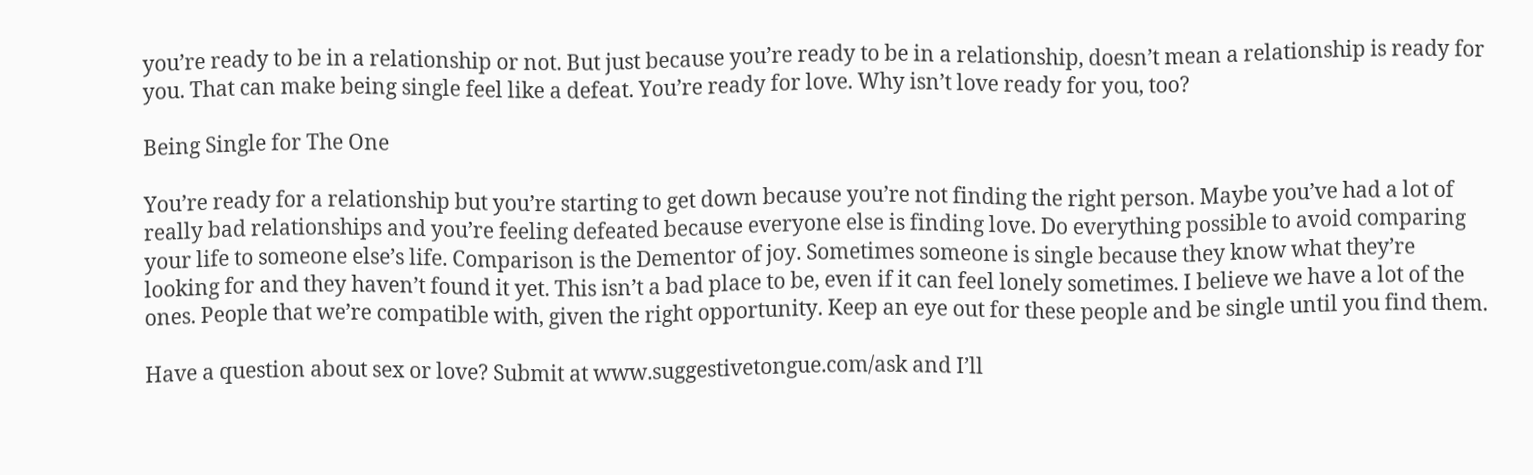you’re ready to be in a relationship or not. But just because you’re ready to be in a relationship, doesn’t mean a relationship is ready for you. That can make being single feel like a defeat. You’re ready for love. Why isn’t love ready for you, too?

Being Single for The One

You’re ready for a relationship but you’re starting to get down because you’re not finding the right person. Maybe you’ve had a lot of really bad relationships and you’re feeling defeated because everyone else is finding love. Do everything possible to avoid comparing your life to someone else’s life. Comparison is the Dementor of joy. Sometimes someone is single because they know what they’re looking for and they haven’t found it yet. This isn’t a bad place to be, even if it can feel lonely sometimes. I believe we have a lot of the ones. People that we’re compatible with, given the right opportunity. Keep an eye out for these people and be single until you find them.

Have a question about sex or love? Submit at www.suggestivetongue.com/ask and I’ll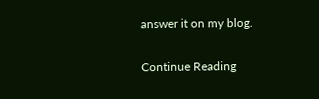answer it on my blog.

Continue Reading